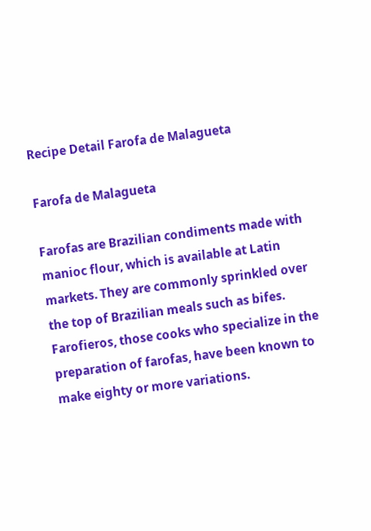Recipe Detail Farofa de Malagueta

Farofa de Malagueta

Farofas are Brazilian condiments made with manioc flour, which is available at Latin markets. They are commonly sprinkled over the top of Brazilian meals such as bifes. Farofieros, those cooks who specialize in the preparation of farofas, have been known to make eighty or more variations.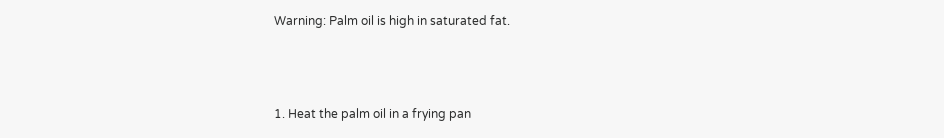Warning: Palm oil is high in saturated fat.



1. Heat the palm oil in a frying pan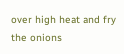over high heat and fry the onions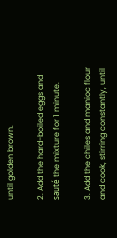until golden brown.

2. Add the hard-boiled eggs and sauté the mixture for 1 minute.

3. Add the chiles and manioc flour and cook, stirring constantly, until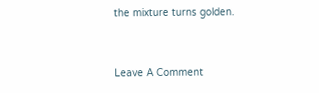the mixture turns golden.


Leave A Comment